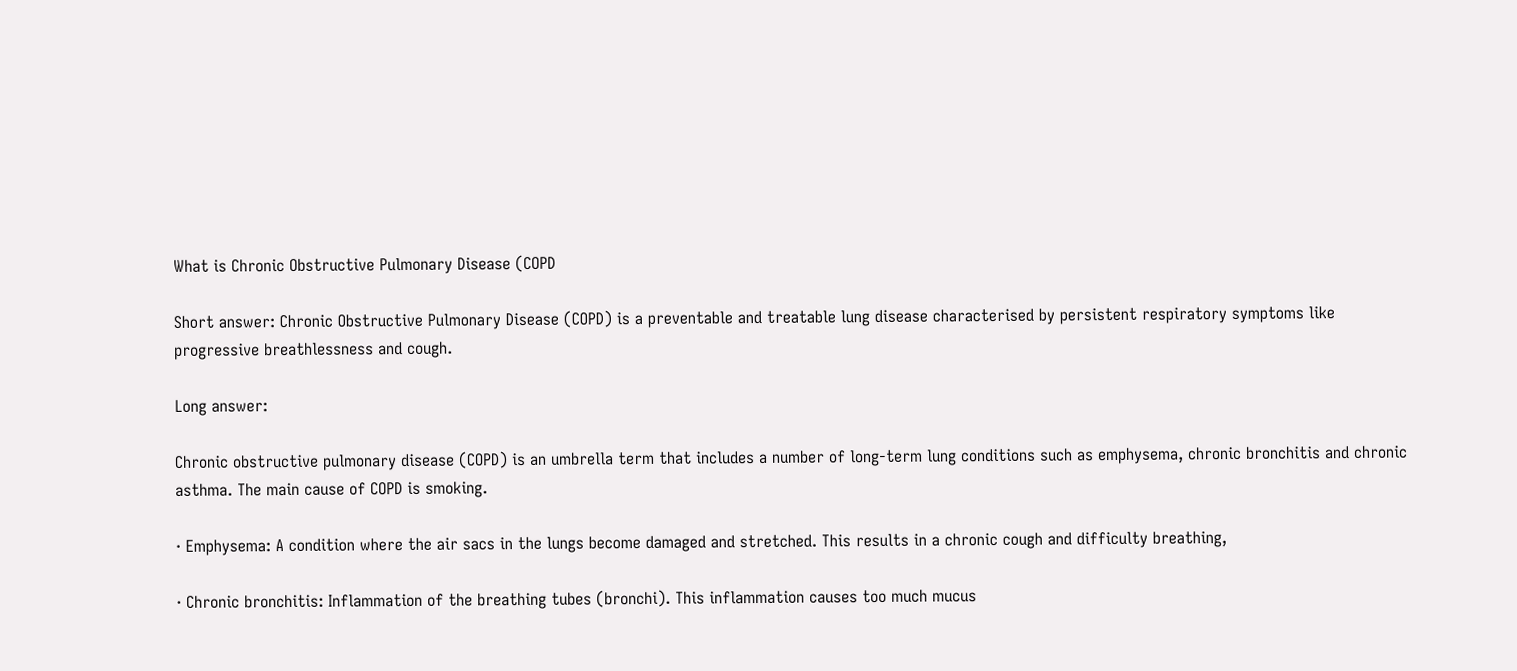What is Chronic Obstructive Pulmonary Disease (COPD

Short answer: Chronic Obstructive Pulmonary Disease (COPD) is a preventable and treatable lung disease characterised by persistent respiratory symptoms like progressive breathlessness and cough.

Long answer:

Chronic obstructive pulmonary disease (COPD) is an umbrella term that includes a number of long-term lung conditions such as emphysema, chronic bronchitis and chronic asthma. The main cause of COPD is smoking.

· Emphysema: A condition where the air sacs in the lungs become damaged and stretched. This results in a chronic cough and difficulty breathing,

· Chronic bronchitis: Inflammation of the breathing tubes (bronchi). This inflammation causes too much mucus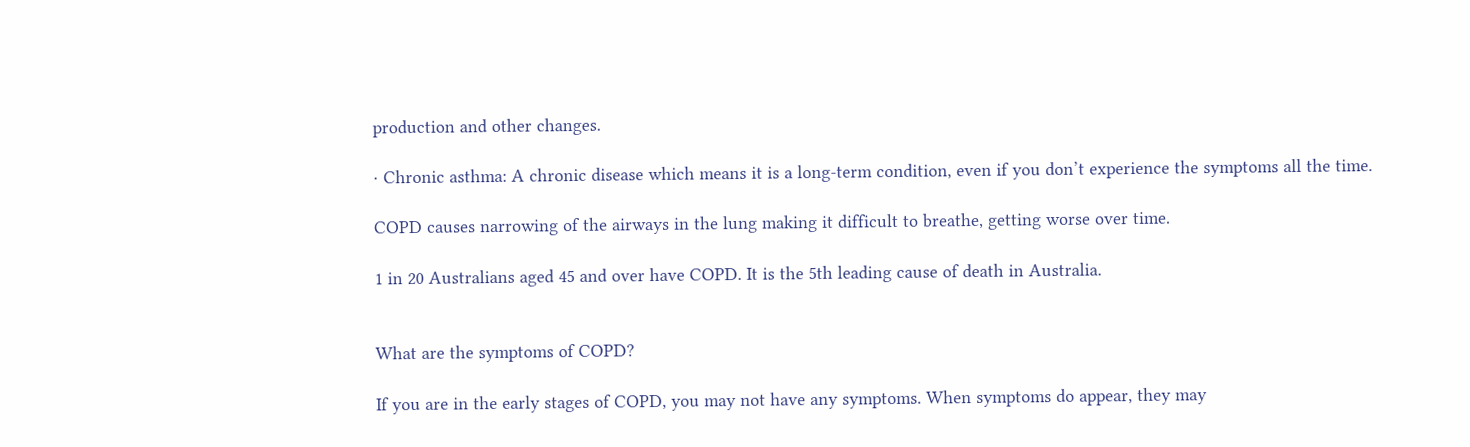production and other changes.

· Chronic asthma: A chronic disease which means it is a long-term condition, even if you don’t experience the symptoms all the time.

COPD causes narrowing of the airways in the lung making it difficult to breathe, getting worse over time.

1 in 20 Australians aged 45 and over have COPD. It is the 5th leading cause of death in Australia.


What are the symptoms of COPD?

If you are in the early stages of COPD, you may not have any symptoms. When symptoms do appear, they may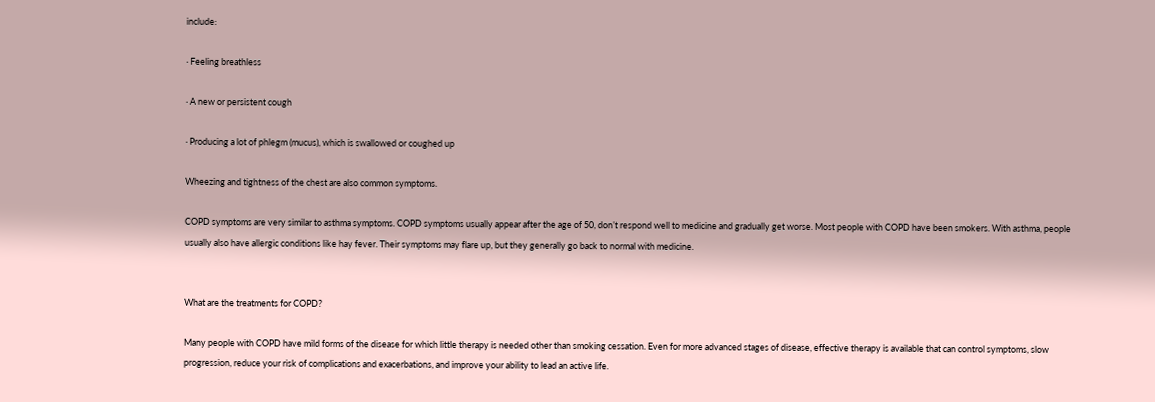include:

· Feeling breathless

· A new or persistent cough

· Producing a lot of phlegm (mucus), which is swallowed or coughed up

Wheezing and tightness of the chest are also common symptoms.

COPD symptoms are very similar to asthma symptoms. COPD symptoms usually appear after the age of 50, don’t respond well to medicine and gradually get worse. Most people with COPD have been smokers. With asthma, people usually also have allergic conditions like hay fever. Their symptoms may flare up, but they generally go back to normal with medicine.


What are the treatments for COPD?

Many people with COPD have mild forms of the disease for which little therapy is needed other than smoking cessation. Even for more advanced stages of disease, effective therapy is available that can control symptoms, slow progression, reduce your risk of complications and exacerbations, and improve your ability to lead an active life.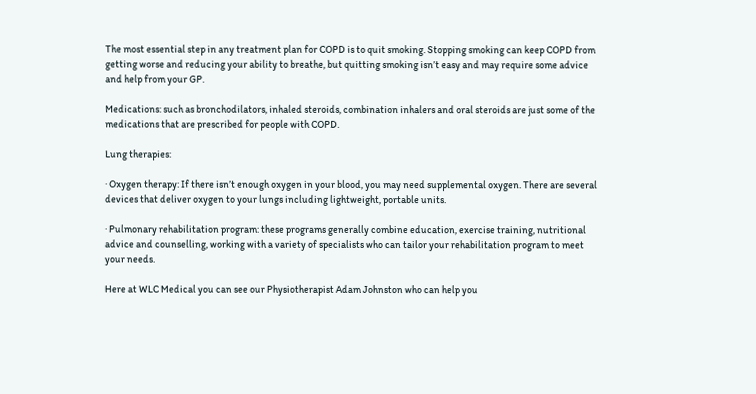The most essential step in any treatment plan for COPD is to quit smoking. Stopping smoking can keep COPD from getting worse and reducing your ability to breathe, but quitting smoking isn’t easy and may require some advice and help from your GP.

Medications: such as bronchodilators, inhaled steroids, combination inhalers and oral steroids are just some of the medications that are prescribed for people with COPD.

Lung therapies:

· Oxygen therapy: If there isn’t enough oxygen in your blood, you may need supplemental oxygen. There are several devices that deliver oxygen to your lungs including lightweight, portable units.

· Pulmonary rehabilitation program: these programs generally combine education, exercise training, nutritional advice and counselling, working with a variety of specialists who can tailor your rehabilitation program to meet your needs.

Here at WLC Medical you can see our Physiotherapist Adam Johnston who can help you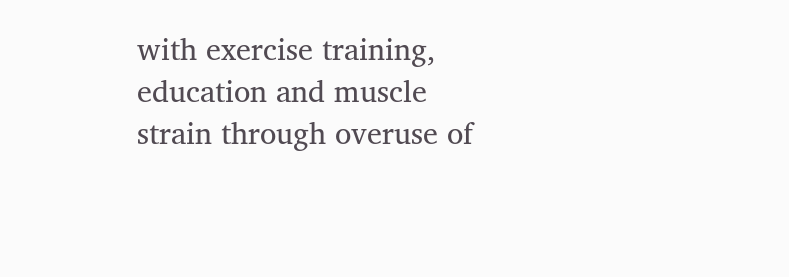with exercise training, education and muscle strain through overuse of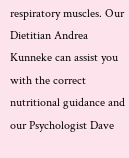respiratory muscles. Our Dietitian Andrea Kunneke can assist you with the correct nutritional guidance and our Psychologist Dave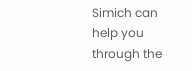Simich can help you through the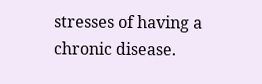stresses of having a chronic disease.